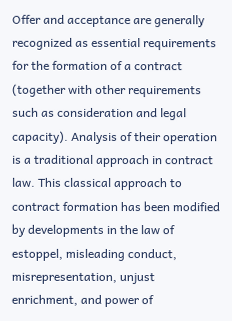Offer and acceptance are generally recognized as essential requirements for the formation of a contract (together with other requirements such as consideration and legal capacity). Analysis of their operation is a traditional approach in contract law. This classical approach to contract formation has been modified by developments in the law of estoppel, misleading conduct, misrepresentation, unjust enrichment, and power of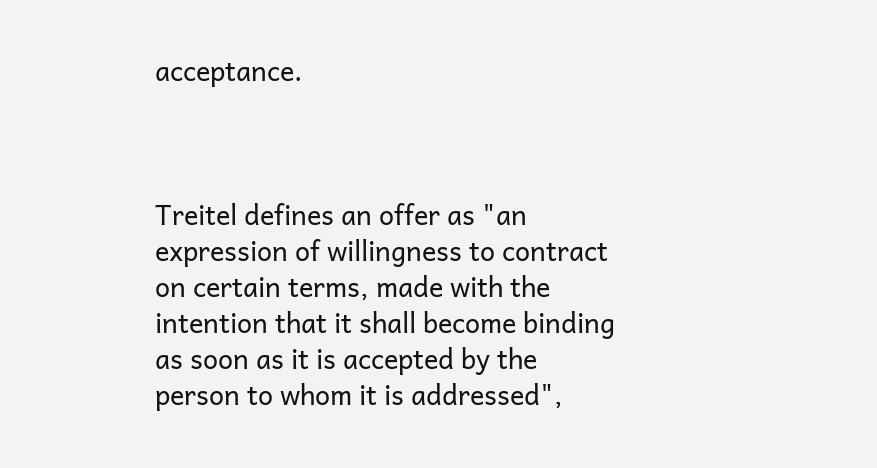acceptance.



Treitel defines an offer as "an expression of willingness to contract on certain terms, made with the intention that it shall become binding as soon as it is accepted by the person to whom it is addressed",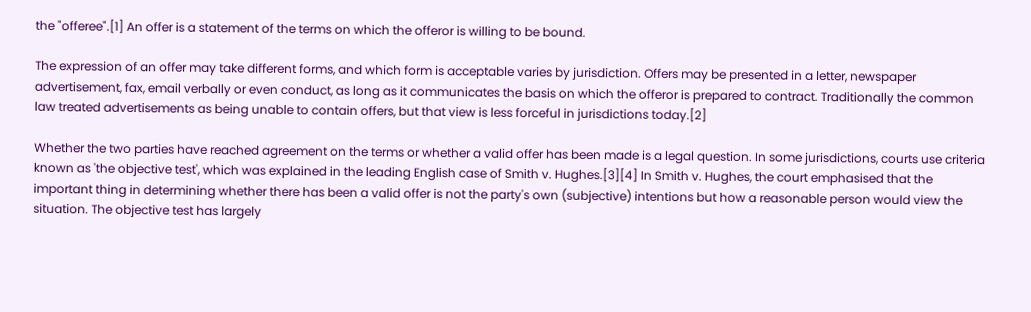the "offeree".[1] An offer is a statement of the terms on which the offeror is willing to be bound.

The expression of an offer may take different forms, and which form is acceptable varies by jurisdiction. Offers may be presented in a letter, newspaper advertisement, fax, email verbally or even conduct, as long as it communicates the basis on which the offeror is prepared to contract. Traditionally the common law treated advertisements as being unable to contain offers, but that view is less forceful in jurisdictions today.[2]

Whether the two parties have reached agreement on the terms or whether a valid offer has been made is a legal question. In some jurisdictions, courts use criteria known as 'the objective test', which was explained in the leading English case of Smith v. Hughes.[3][4] In Smith v. Hughes, the court emphasised that the important thing in determining whether there has been a valid offer is not the party's own (subjective) intentions but how a reasonable person would view the situation. The objective test has largely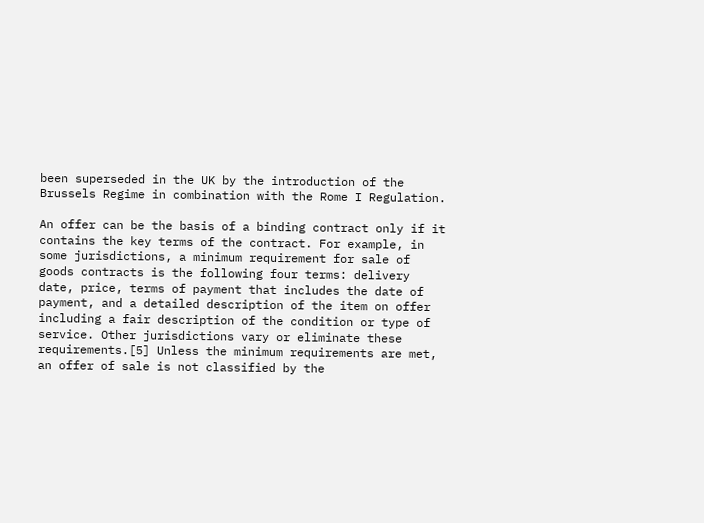been superseded in the UK by the introduction of the Brussels Regime in combination with the Rome I Regulation.

An offer can be the basis of a binding contract only if it contains the key terms of the contract. For example, in some jurisdictions, a minimum requirement for sale of goods contracts is the following four terms: delivery date, price, terms of payment that includes the date of payment, and a detailed description of the item on offer including a fair description of the condition or type of service. Other jurisdictions vary or eliminate these requirements.[5] Unless the minimum requirements are met, an offer of sale is not classified by the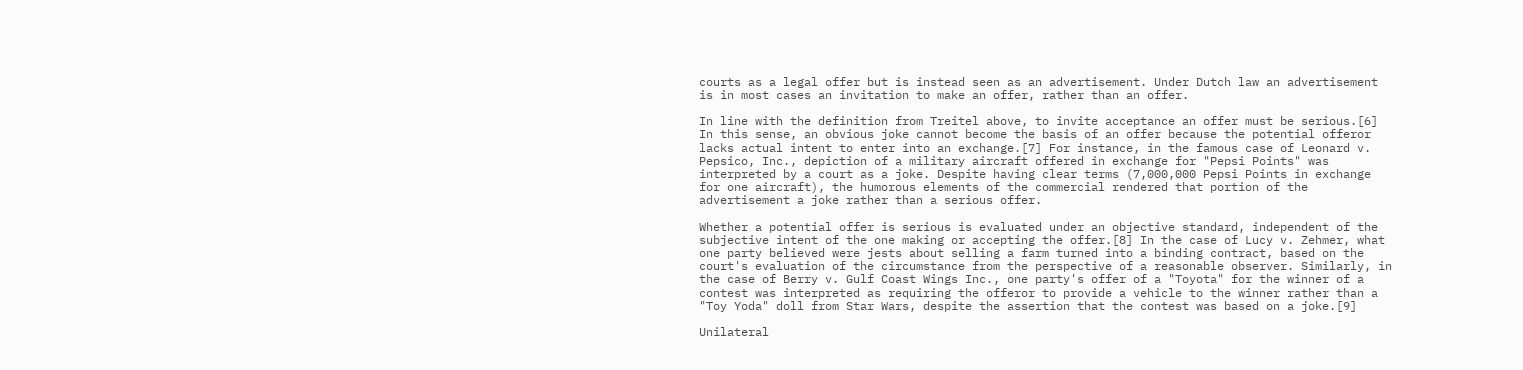courts as a legal offer but is instead seen as an advertisement. Under Dutch law an advertisement is in most cases an invitation to make an offer, rather than an offer.

In line with the definition from Treitel above, to invite acceptance an offer must be serious.[6] In this sense, an obvious joke cannot become the basis of an offer because the potential offeror lacks actual intent to enter into an exchange.[7] For instance, in the famous case of Leonard v. Pepsico, Inc., depiction of a military aircraft offered in exchange for "Pepsi Points" was interpreted by a court as a joke. Despite having clear terms (7,000,000 Pepsi Points in exchange for one aircraft), the humorous elements of the commercial rendered that portion of the advertisement a joke rather than a serious offer.

Whether a potential offer is serious is evaluated under an objective standard, independent of the subjective intent of the one making or accepting the offer.[8] In the case of Lucy v. Zehmer, what one party believed were jests about selling a farm turned into a binding contract, based on the court's evaluation of the circumstance from the perspective of a reasonable observer. Similarly, in the case of Berry v. Gulf Coast Wings Inc., one party's offer of a "Toyota" for the winner of a contest was interpreted as requiring the offeror to provide a vehicle to the winner rather than a "Toy Yoda" doll from Star Wars, despite the assertion that the contest was based on a joke.[9]

Unilateral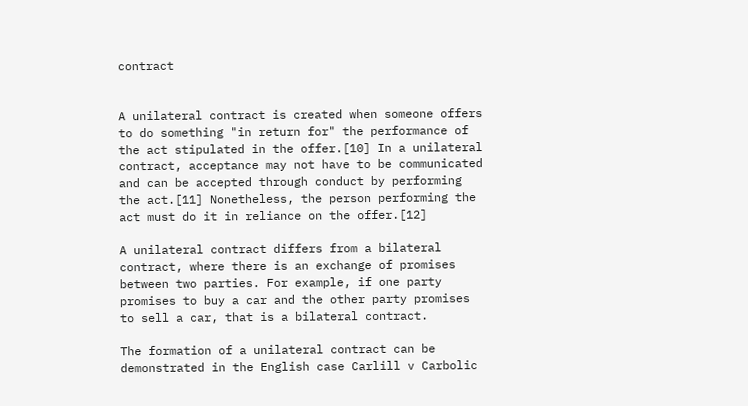contract


A unilateral contract is created when someone offers to do something "in return for" the performance of the act stipulated in the offer.[10] In a unilateral contract, acceptance may not have to be communicated and can be accepted through conduct by performing the act.[11] Nonetheless, the person performing the act must do it in reliance on the offer.[12]

A unilateral contract differs from a bilateral contract, where there is an exchange of promises between two parties. For example, if one party promises to buy a car and the other party promises to sell a car, that is a bilateral contract.

The formation of a unilateral contract can be demonstrated in the English case Carlill v Carbolic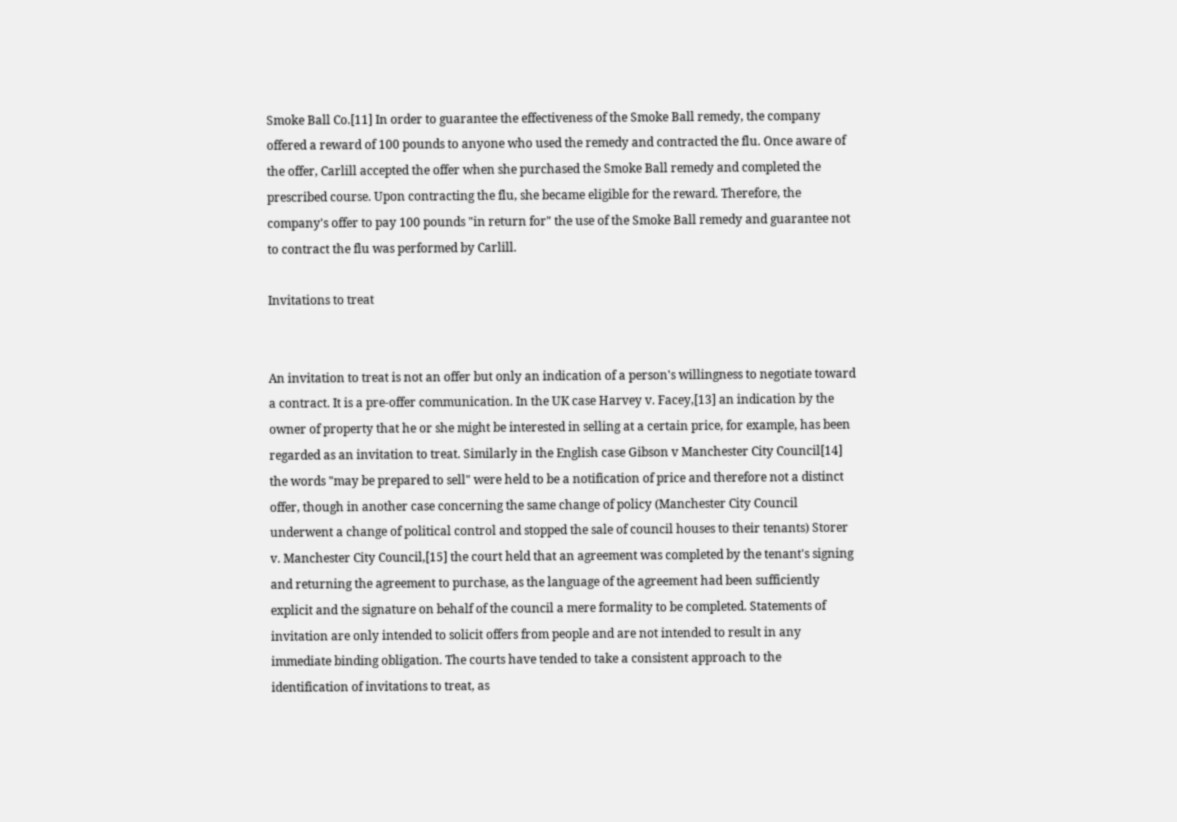Smoke Ball Co.[11] In order to guarantee the effectiveness of the Smoke Ball remedy, the company offered a reward of 100 pounds to anyone who used the remedy and contracted the flu. Once aware of the offer, Carlill accepted the offer when she purchased the Smoke Ball remedy and completed the prescribed course. Upon contracting the flu, she became eligible for the reward. Therefore, the company's offer to pay 100 pounds "in return for" the use of the Smoke Ball remedy and guarantee not to contract the flu was performed by Carlill.

Invitations to treat


An invitation to treat is not an offer but only an indication of a person's willingness to negotiate toward a contract. It is a pre-offer communication. In the UK case Harvey v. Facey,[13] an indication by the owner of property that he or she might be interested in selling at a certain price, for example, has been regarded as an invitation to treat. Similarly in the English case Gibson v Manchester City Council[14] the words "may be prepared to sell" were held to be a notification of price and therefore not a distinct offer, though in another case concerning the same change of policy (Manchester City Council underwent a change of political control and stopped the sale of council houses to their tenants) Storer v. Manchester City Council,[15] the court held that an agreement was completed by the tenant's signing and returning the agreement to purchase, as the language of the agreement had been sufficiently explicit and the signature on behalf of the council a mere formality to be completed. Statements of invitation are only intended to solicit offers from people and are not intended to result in any immediate binding obligation. The courts have tended to take a consistent approach to the identification of invitations to treat, as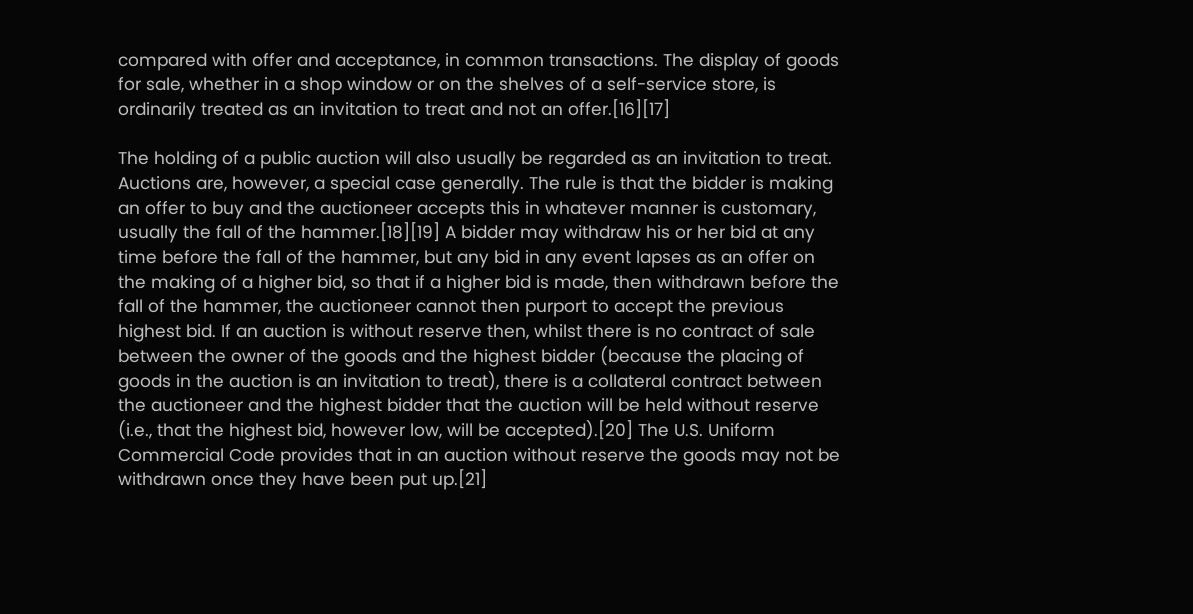compared with offer and acceptance, in common transactions. The display of goods for sale, whether in a shop window or on the shelves of a self-service store, is ordinarily treated as an invitation to treat and not an offer.[16][17]

The holding of a public auction will also usually be regarded as an invitation to treat. Auctions are, however, a special case generally. The rule is that the bidder is making an offer to buy and the auctioneer accepts this in whatever manner is customary, usually the fall of the hammer.[18][19] A bidder may withdraw his or her bid at any time before the fall of the hammer, but any bid in any event lapses as an offer on the making of a higher bid, so that if a higher bid is made, then withdrawn before the fall of the hammer, the auctioneer cannot then purport to accept the previous highest bid. If an auction is without reserve then, whilst there is no contract of sale between the owner of the goods and the highest bidder (because the placing of goods in the auction is an invitation to treat), there is a collateral contract between the auctioneer and the highest bidder that the auction will be held without reserve (i.e., that the highest bid, however low, will be accepted).[20] The U.S. Uniform Commercial Code provides that in an auction without reserve the goods may not be withdrawn once they have been put up.[21]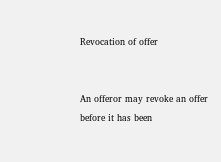Revocation of offer


An offeror may revoke an offer before it has been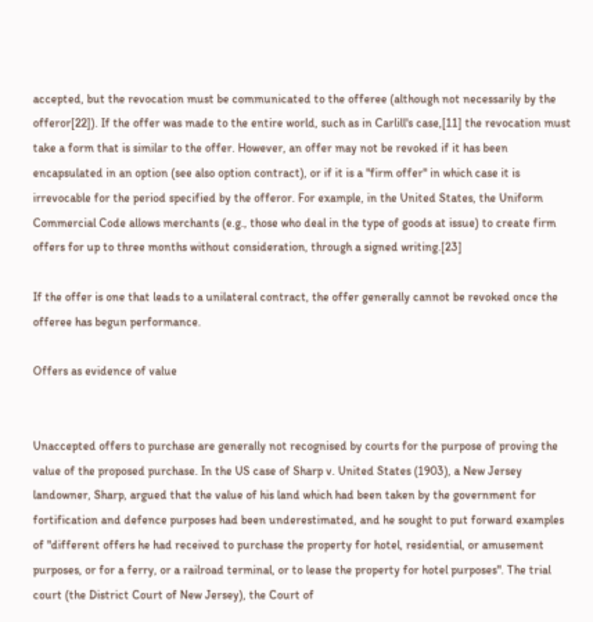accepted, but the revocation must be communicated to the offeree (although not necessarily by the offeror[22]). If the offer was made to the entire world, such as in Carlill's case,[11] the revocation must take a form that is similar to the offer. However, an offer may not be revoked if it has been encapsulated in an option (see also option contract), or if it is a "firm offer" in which case it is irrevocable for the period specified by the offeror. For example, in the United States, the Uniform Commercial Code allows merchants (e.g., those who deal in the type of goods at issue) to create firm offers for up to three months without consideration, through a signed writing.[23]

If the offer is one that leads to a unilateral contract, the offer generally cannot be revoked once the offeree has begun performance.

Offers as evidence of value


Unaccepted offers to purchase are generally not recognised by courts for the purpose of proving the value of the proposed purchase. In the US case of Sharp v. United States (1903), a New Jersey landowner, Sharp, argued that the value of his land which had been taken by the government for fortification and defence purposes had been underestimated, and he sought to put forward examples of "different offers he had received to purchase the property for hotel, residential, or amusement purposes, or for a ferry, or a railroad terminal, or to lease the property for hotel purposes". The trial court (the District Court of New Jersey), the Court of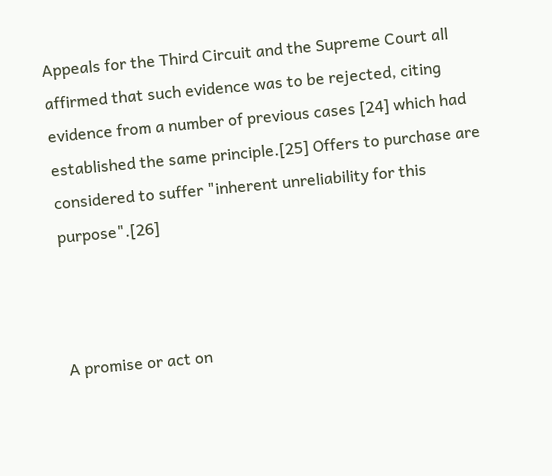Appeals for the Third Circuit and the Supreme Court all affirmed that such evidence was to be rejected, citing evidence from a number of previous cases [24] which had established the same principle.[25] Offers to purchase are considered to suffer "inherent unreliability for this purpose".[26]



A promise or act on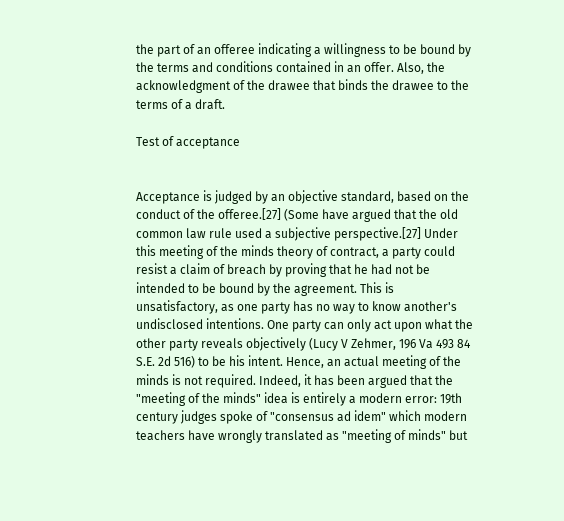the part of an offeree indicating a willingness to be bound by the terms and conditions contained in an offer. Also, the acknowledgment of the drawee that binds the drawee to the terms of a draft.

Test of acceptance


Acceptance is judged by an objective standard, based on the conduct of the offeree.[27] (Some have argued that the old common law rule used a subjective perspective.[27] Under this meeting of the minds theory of contract, a party could resist a claim of breach by proving that he had not be intended to be bound by the agreement. This is unsatisfactory, as one party has no way to know another's undisclosed intentions. One party can only act upon what the other party reveals objectively (Lucy V Zehmer, 196 Va 493 84 S.E. 2d 516) to be his intent. Hence, an actual meeting of the minds is not required. Indeed, it has been argued that the "meeting of the minds" idea is entirely a modern error: 19th century judges spoke of "consensus ad idem" which modern teachers have wrongly translated as "meeting of minds" but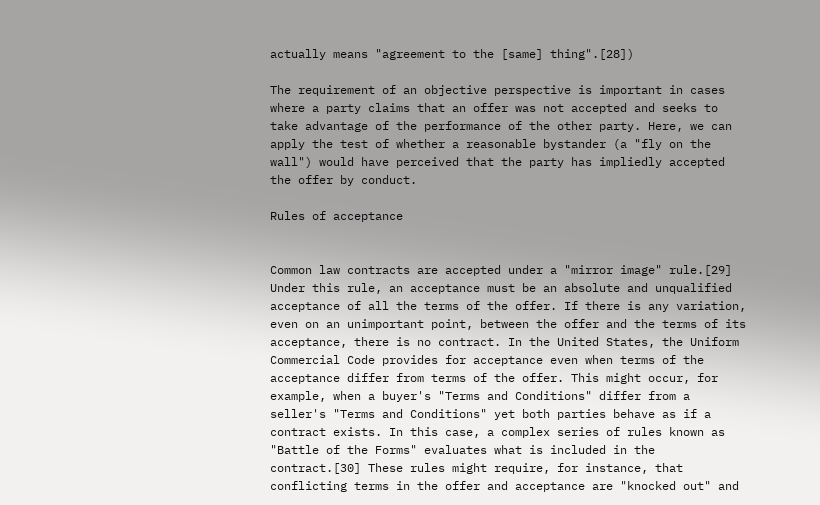actually means "agreement to the [same] thing".[28])

The requirement of an objective perspective is important in cases where a party claims that an offer was not accepted and seeks to take advantage of the performance of the other party. Here, we can apply the test of whether a reasonable bystander (a "fly on the wall") would have perceived that the party has impliedly accepted the offer by conduct.

Rules of acceptance


Common law contracts are accepted under a "mirror image" rule.[29] Under this rule, an acceptance must be an absolute and unqualified acceptance of all the terms of the offer. If there is any variation, even on an unimportant point, between the offer and the terms of its acceptance, there is no contract. In the United States, the Uniform Commercial Code provides for acceptance even when terms of the acceptance differ from terms of the offer. This might occur, for example, when a buyer's "Terms and Conditions" differ from a seller's "Terms and Conditions" yet both parties behave as if a contract exists. In this case, a complex series of rules known as "Battle of the Forms" evaluates what is included in the contract.[30] These rules might require, for instance, that conflicting terms in the offer and acceptance are "knocked out" and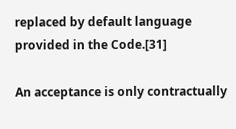replaced by default language provided in the Code.[31]

An acceptance is only contractually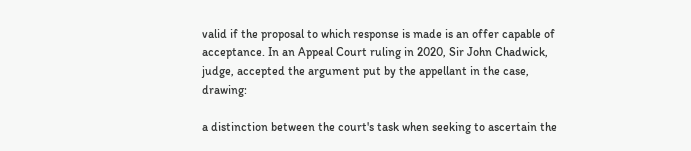valid if the proposal to which response is made is an offer capable of acceptance. In an Appeal Court ruling in 2020, Sir John Chadwick, judge, accepted the argument put by the appellant in the case, drawing:

a distinction between the court's task when seeking to ascertain the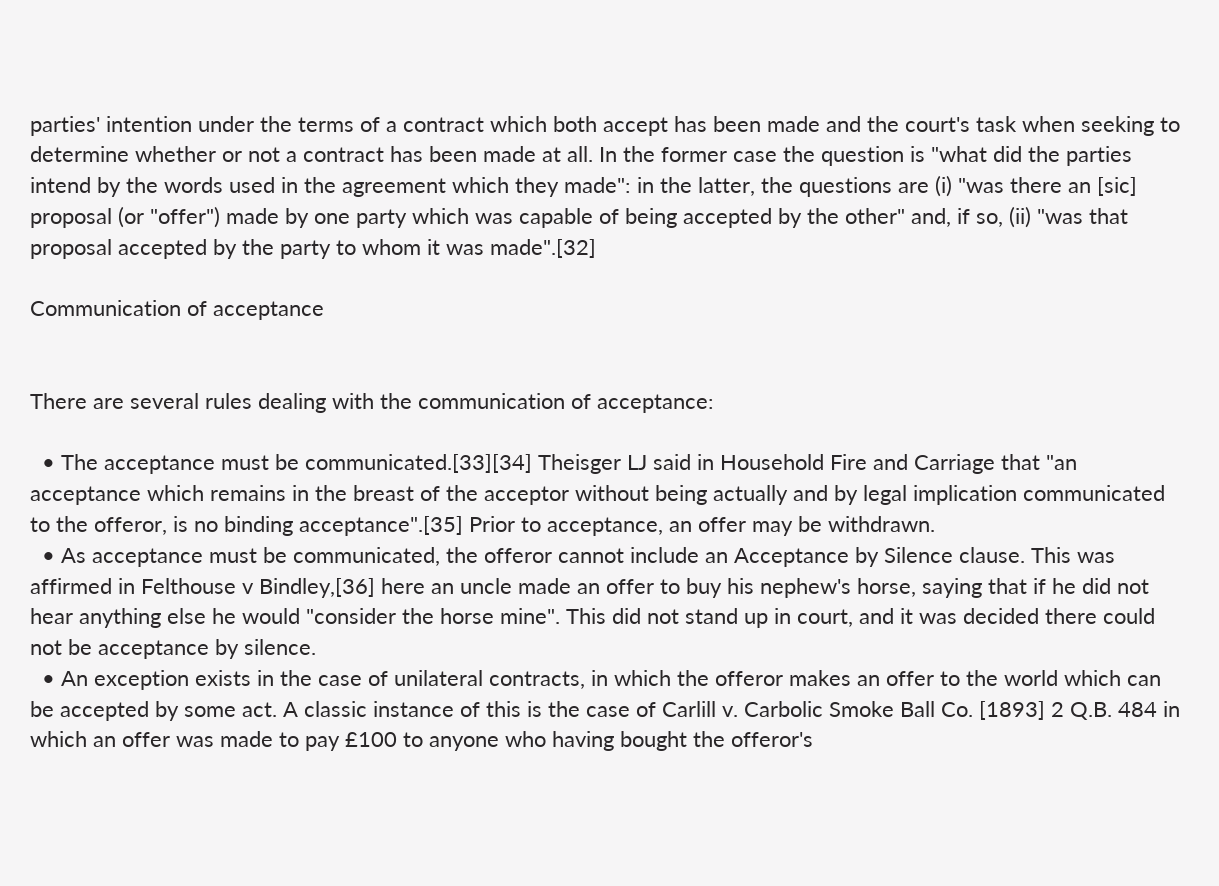parties' intention under the terms of a contract which both accept has been made and the court's task when seeking to determine whether or not a contract has been made at all. In the former case the question is "what did the parties intend by the words used in the agreement which they made": in the latter, the questions are (i) "was there an [sic] proposal (or "offer") made by one party which was capable of being accepted by the other" and, if so, (ii) "was that proposal accepted by the party to whom it was made".[32]

Communication of acceptance


There are several rules dealing with the communication of acceptance:

  • The acceptance must be communicated.[33][34] Theisger LJ said in Household Fire and Carriage that "an acceptance which remains in the breast of the acceptor without being actually and by legal implication communicated to the offeror, is no binding acceptance".[35] Prior to acceptance, an offer may be withdrawn.
  • As acceptance must be communicated, the offeror cannot include an Acceptance by Silence clause. This was affirmed in Felthouse v Bindley,[36] here an uncle made an offer to buy his nephew's horse, saying that if he did not hear anything else he would "consider the horse mine". This did not stand up in court, and it was decided there could not be acceptance by silence.
  • An exception exists in the case of unilateral contracts, in which the offeror makes an offer to the world which can be accepted by some act. A classic instance of this is the case of Carlill v. Carbolic Smoke Ball Co. [1893] 2 Q.B. 484 in which an offer was made to pay £100 to anyone who having bought the offeror's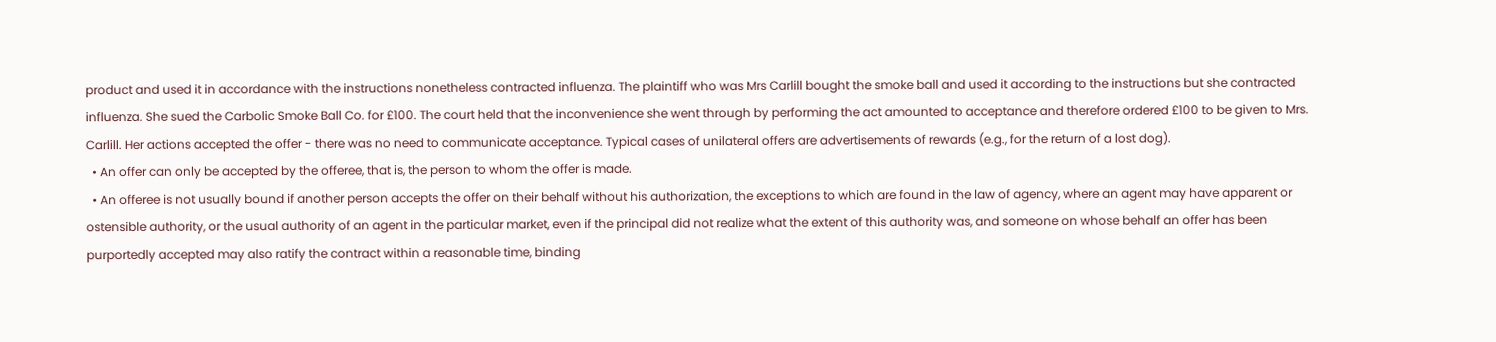product and used it in accordance with the instructions nonetheless contracted influenza. The plaintiff who was Mrs Carlill bought the smoke ball and used it according to the instructions but she contracted influenza. She sued the Carbolic Smoke Ball Co. for £100. The court held that the inconvenience she went through by performing the act amounted to acceptance and therefore ordered £100 to be given to Mrs. Carlill. Her actions accepted the offer - there was no need to communicate acceptance. Typical cases of unilateral offers are advertisements of rewards (e.g., for the return of a lost dog).
  • An offer can only be accepted by the offeree, that is, the person to whom the offer is made.
  • An offeree is not usually bound if another person accepts the offer on their behalf without his authorization, the exceptions to which are found in the law of agency, where an agent may have apparent or ostensible authority, or the usual authority of an agent in the particular market, even if the principal did not realize what the extent of this authority was, and someone on whose behalf an offer has been purportedly accepted may also ratify the contract within a reasonable time, binding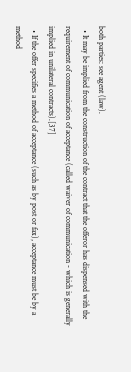both parties: see agent (law).
  • It may be implied from the construction of the contract that the offeror has dispensed with the requirement of communication of acceptance (called waiver of communication - which is generally implied in unilateral contracts).[37]
  • If the offer specifies a method of acceptance (such as by post or fax), acceptance must be by a method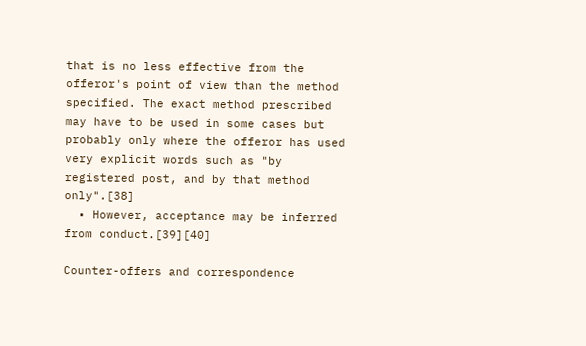that is no less effective from the offeror's point of view than the method specified. The exact method prescribed may have to be used in some cases but probably only where the offeror has used very explicit words such as "by registered post, and by that method only".[38]
  • However, acceptance may be inferred from conduct.[39][40]

Counter-offers and correspondence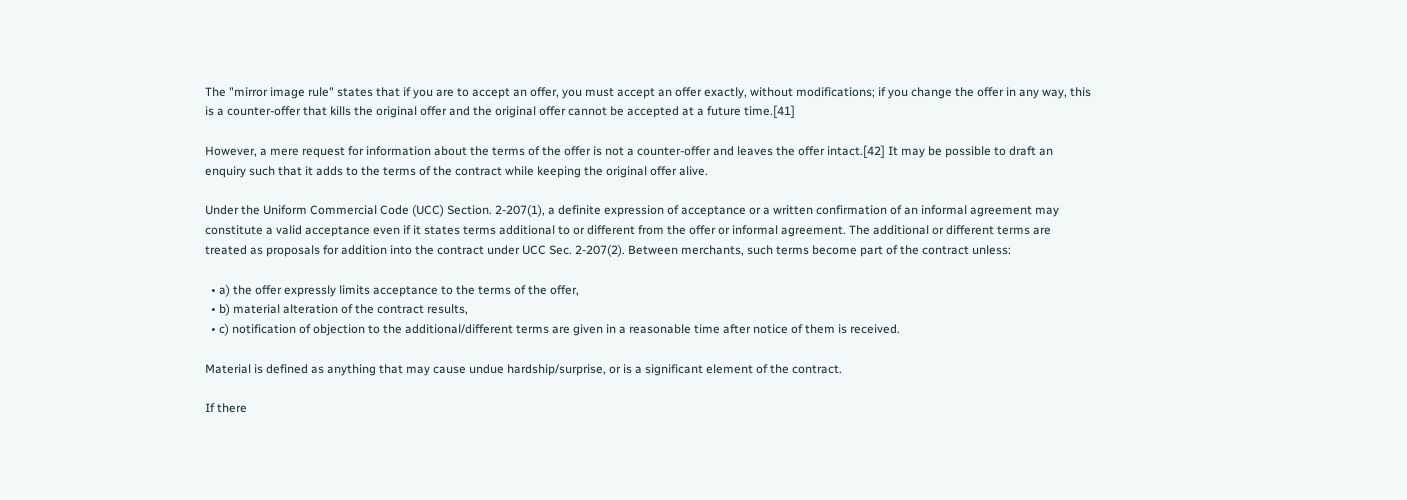The "mirror image rule" states that if you are to accept an offer, you must accept an offer exactly, without modifications; if you change the offer in any way, this is a counter-offer that kills the original offer and the original offer cannot be accepted at a future time.[41]

However, a mere request for information about the terms of the offer is not a counter-offer and leaves the offer intact.[42] It may be possible to draft an enquiry such that it adds to the terms of the contract while keeping the original offer alive.

Under the Uniform Commercial Code (UCC) Section. 2-207(1), a definite expression of acceptance or a written confirmation of an informal agreement may constitute a valid acceptance even if it states terms additional to or different from the offer or informal agreement. The additional or different terms are treated as proposals for addition into the contract under UCC Sec. 2-207(2). Between merchants, such terms become part of the contract unless:

  • a) the offer expressly limits acceptance to the terms of the offer,
  • b) material alteration of the contract results,
  • c) notification of objection to the additional/different terms are given in a reasonable time after notice of them is received.

Material is defined as anything that may cause undue hardship/surprise, or is a significant element of the contract.

If there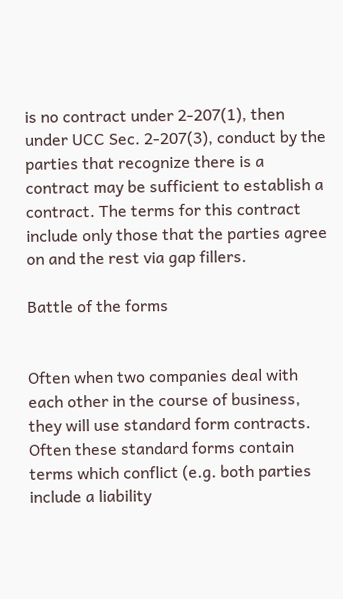is no contract under 2-207(1), then under UCC Sec. 2-207(3), conduct by the parties that recognize there is a contract may be sufficient to establish a contract. The terms for this contract include only those that the parties agree on and the rest via gap fillers.

Battle of the forms


Often when two companies deal with each other in the course of business, they will use standard form contracts. Often these standard forms contain terms which conflict (e.g. both parties include a liability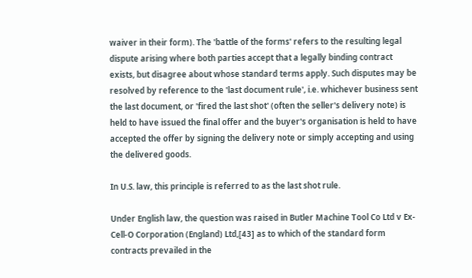waiver in their form). The 'battle of the forms' refers to the resulting legal dispute arising where both parties accept that a legally binding contract exists, but disagree about whose standard terms apply. Such disputes may be resolved by reference to the 'last document rule', i.e. whichever business sent the last document, or 'fired the last shot' (often the seller's delivery note) is held to have issued the final offer and the buyer's organisation is held to have accepted the offer by signing the delivery note or simply accepting and using the delivered goods.

In U.S. law, this principle is referred to as the last shot rule.

Under English law, the question was raised in Butler Machine Tool Co Ltd v Ex-Cell-O Corporation (England) Ltd,[43] as to which of the standard form contracts prevailed in the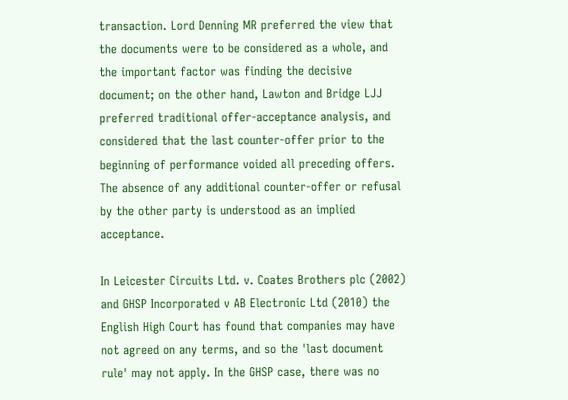transaction. Lord Denning MR preferred the view that the documents were to be considered as a whole, and the important factor was finding the decisive document; on the other hand, Lawton and Bridge LJJ preferred traditional offer-acceptance analysis, and considered that the last counter-offer prior to the beginning of performance voided all preceding offers. The absence of any additional counter-offer or refusal by the other party is understood as an implied acceptance.

In Leicester Circuits Ltd. v. Coates Brothers plc (2002) and GHSP Incorporated v AB Electronic Ltd (2010) the English High Court has found that companies may have not agreed on any terms, and so the 'last document rule' may not apply. In the GHSP case, there was no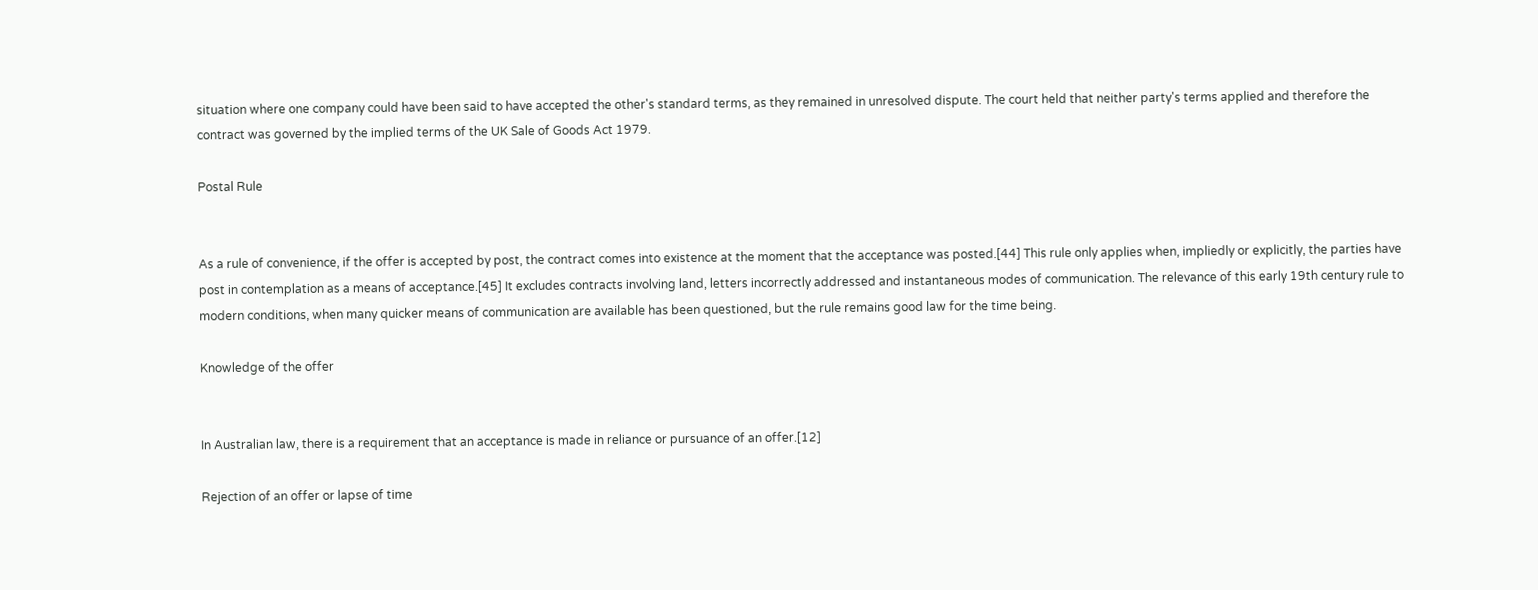situation where one company could have been said to have accepted the other's standard terms, as they remained in unresolved dispute. The court held that neither party's terms applied and therefore the contract was governed by the implied terms of the UK Sale of Goods Act 1979.

Postal Rule


As a rule of convenience, if the offer is accepted by post, the contract comes into existence at the moment that the acceptance was posted.[44] This rule only applies when, impliedly or explicitly, the parties have post in contemplation as a means of acceptance.[45] It excludes contracts involving land, letters incorrectly addressed and instantaneous modes of communication. The relevance of this early 19th century rule to modern conditions, when many quicker means of communication are available has been questioned, but the rule remains good law for the time being.

Knowledge of the offer


In Australian law, there is a requirement that an acceptance is made in reliance or pursuance of an offer.[12]

Rejection of an offer or lapse of time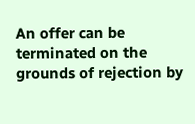An offer can be terminated on the grounds of rejection by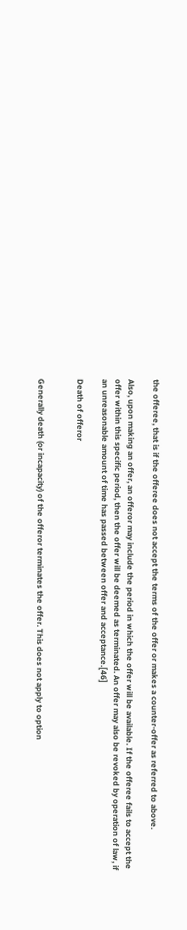the offeree, that is if the offeree does not accept the terms of the offer or makes a counter-offer as referred to above.

Also, upon making an offer, an offeror may include the period in which the offer will be available. If the offeree fails to accept the offer within this specific period, then the offer will be deemed as terminated. An offer may also be revoked by operation of law, if an unreasonable amount of time has passed between offer and acceptance.[46]

Death of offeror


Generally death (or incapacity) of the offeror terminates the offer. This does not apply to option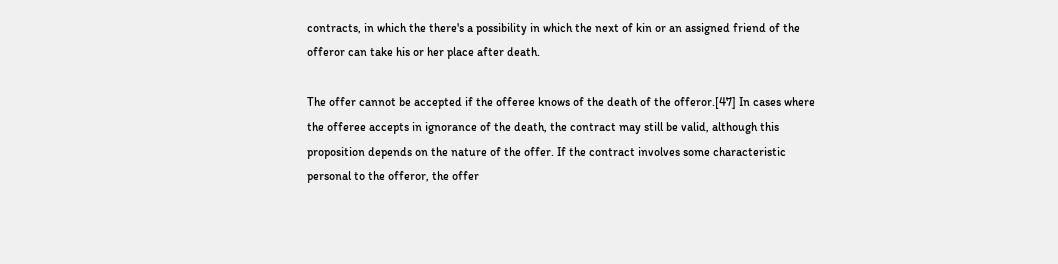contracts, in which the there's a possibility in which the next of kin or an assigned friend of the offeror can take his or her place after death.

The offer cannot be accepted if the offeree knows of the death of the offeror.[47] In cases where the offeree accepts in ignorance of the death, the contract may still be valid, although this proposition depends on the nature of the offer. If the contract involves some characteristic personal to the offeror, the offer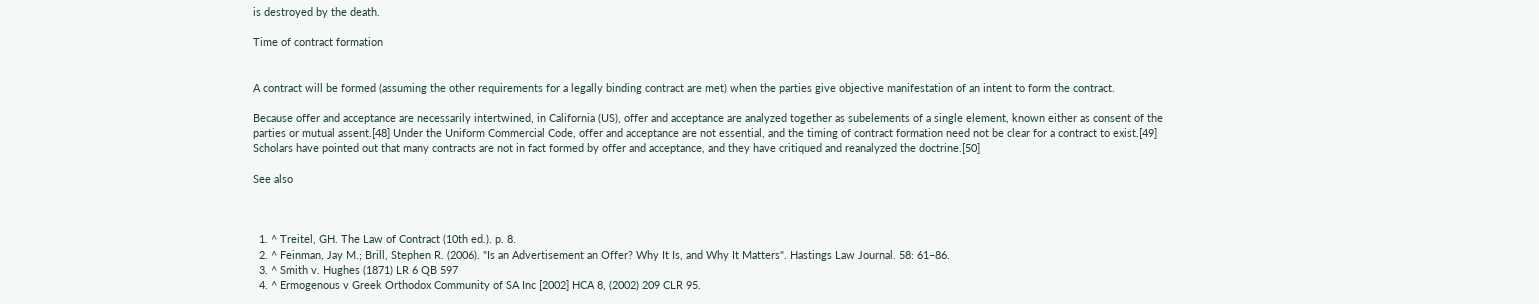is destroyed by the death.

Time of contract formation


A contract will be formed (assuming the other requirements for a legally binding contract are met) when the parties give objective manifestation of an intent to form the contract.

Because offer and acceptance are necessarily intertwined, in California (US), offer and acceptance are analyzed together as subelements of a single element, known either as consent of the parties or mutual assent.[48] Under the Uniform Commercial Code, offer and acceptance are not essential, and the timing of contract formation need not be clear for a contract to exist.[49] Scholars have pointed out that many contracts are not in fact formed by offer and acceptance, and they have critiqued and reanalyzed the doctrine.[50]

See also



  1. ^ Treitel, GH. The Law of Contract (10th ed.). p. 8.
  2. ^ Feinman, Jay M.; Brill, Stephen R. (2006). "Is an Advertisement an Offer? Why It Is, and Why It Matters". Hastings Law Journal. 58: 61–86.
  3. ^ Smith v. Hughes (1871) LR 6 QB 597
  4. ^ Ermogenous v Greek Orthodox Community of SA Inc [2002] HCA 8, (2002) 209 CLR 95.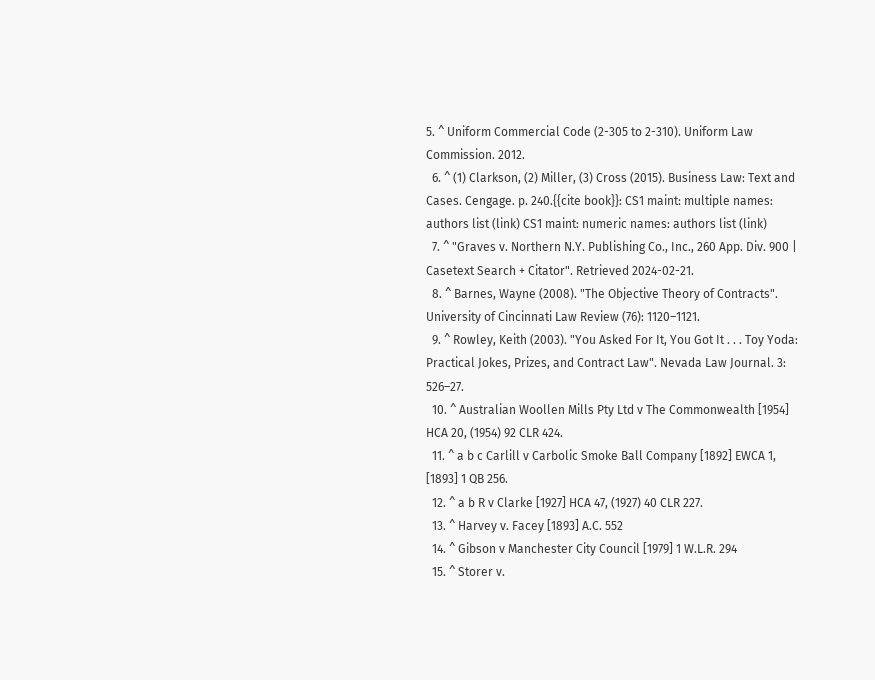5. ^ Uniform Commercial Code (2-305 to 2-310). Uniform Law Commission. 2012.
  6. ^ (1) Clarkson, (2) Miller, (3) Cross (2015). Business Law: Text and Cases. Cengage. p. 240.{{cite book}}: CS1 maint: multiple names: authors list (link) CS1 maint: numeric names: authors list (link)
  7. ^ "Graves v. Northern N.Y. Publishing Co., Inc., 260 App. Div. 900 | Casetext Search + Citator". Retrieved 2024-02-21.
  8. ^ Barnes, Wayne (2008). "The Objective Theory of Contracts". University of Cincinnati Law Review (76): 1120–1121.
  9. ^ Rowley, Keith (2003). "You Asked For It, You Got It . . . Toy Yoda: Practical Jokes, Prizes, and Contract Law". Nevada Law Journal. 3: 526–27.
  10. ^ Australian Woollen Mills Pty Ltd v The Commonwealth [1954] HCA 20, (1954) 92 CLR 424.
  11. ^ a b c Carlill v Carbolic Smoke Ball Company [1892] EWCA 1, [1893] 1 QB 256.
  12. ^ a b R v Clarke [1927] HCA 47, (1927) 40 CLR 227.
  13. ^ Harvey v. Facey [1893] A.C. 552
  14. ^ Gibson v Manchester City Council [1979] 1 W.L.R. 294
  15. ^ Storer v.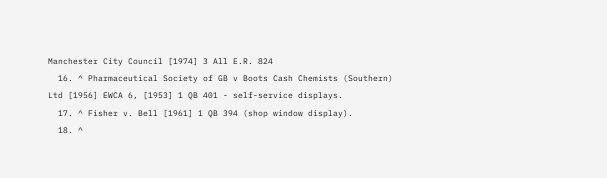Manchester City Council [1974] 3 All E.R. 824
  16. ^ Pharmaceutical Society of GB v Boots Cash Chemists (Southern) Ltd [1956] EWCA 6, [1953] 1 QB 401 - self-service displays.
  17. ^ Fisher v. Bell [1961] 1 QB 394 (shop window display).
  18. ^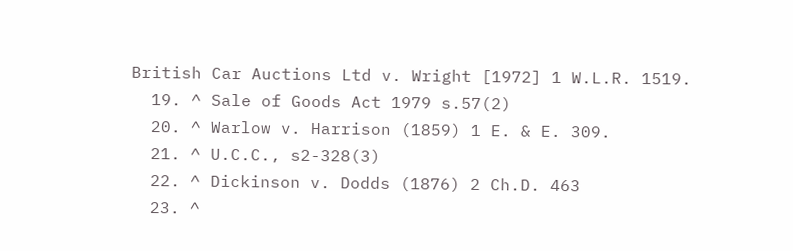British Car Auctions Ltd v. Wright [1972] 1 W.L.R. 1519.
  19. ^ Sale of Goods Act 1979 s.57(2)
  20. ^ Warlow v. Harrison (1859) 1 E. & E. 309.
  21. ^ U.C.C., s2-328(3)
  22. ^ Dickinson v. Dodds (1876) 2 Ch.D. 463
  23. ^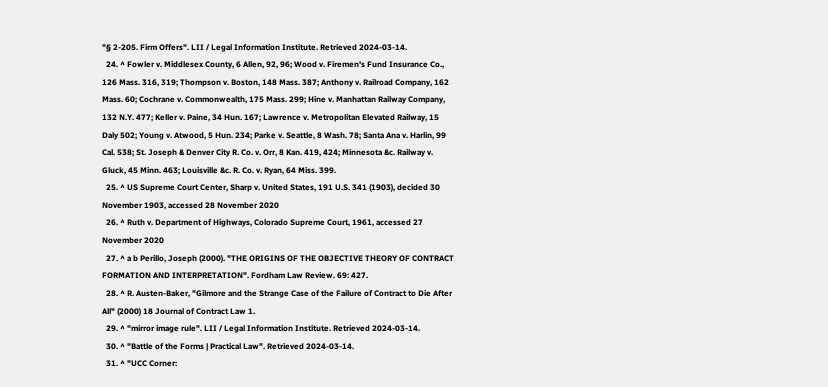"§ 2-205. Firm Offers". LII / Legal Information Institute. Retrieved 2024-03-14.
  24. ^ Fowler v. Middlesex County, 6 Allen, 92, 96; Wood v. Firemen's Fund Insurance Co., 126 Mass. 316, 319; Thompson v. Boston, 148 Mass. 387; Anthony v. Railroad Company, 162 Mass. 60; Cochrane v. Commonwealth, 175 Mass. 299; Hine v. Manhattan Railway Company, 132 N.Y. 477; Keller v. Paine, 34 Hun. 167; Lawrence v. Metropolitan Elevated Railway, 15 Daly 502; Young v. Atwood, 5 Hun. 234; Parke v. Seattle, 8 Wash. 78; Santa Ana v. Harlin, 99 Cal. 538; St. Joseph & Denver City R. Co. v. Orr, 8 Kan. 419, 424; Minnesota &c. Railway v. Gluck, 45 Minn. 463; Louisville &c. R. Co. v. Ryan, 64 Miss. 399.
  25. ^ US Supreme Court Center, Sharp v. United States, 191 U.S. 341 (1903), decided 30 November 1903, accessed 28 November 2020
  26. ^ Ruth v. Department of Highways, Colorado Supreme Court, 1961, accessed 27 November 2020
  27. ^ a b Perillo, Joseph (2000). "THE ORIGINS OF THE OBJECTIVE THEORY OF CONTRACT FORMATION AND INTERPRETATION". Fordham Law Review. 69: 427.
  28. ^ R. Austen-Baker, "Gilmore and the Strange Case of the Failure of Contract to Die After All" (2000) 18 Journal of Contract Law 1.
  29. ^ "mirror image rule". LII / Legal Information Institute. Retrieved 2024-03-14.
  30. ^ "Battle of the Forms | Practical Law". Retrieved 2024-03-14.
  31. ^ "UCC Corner: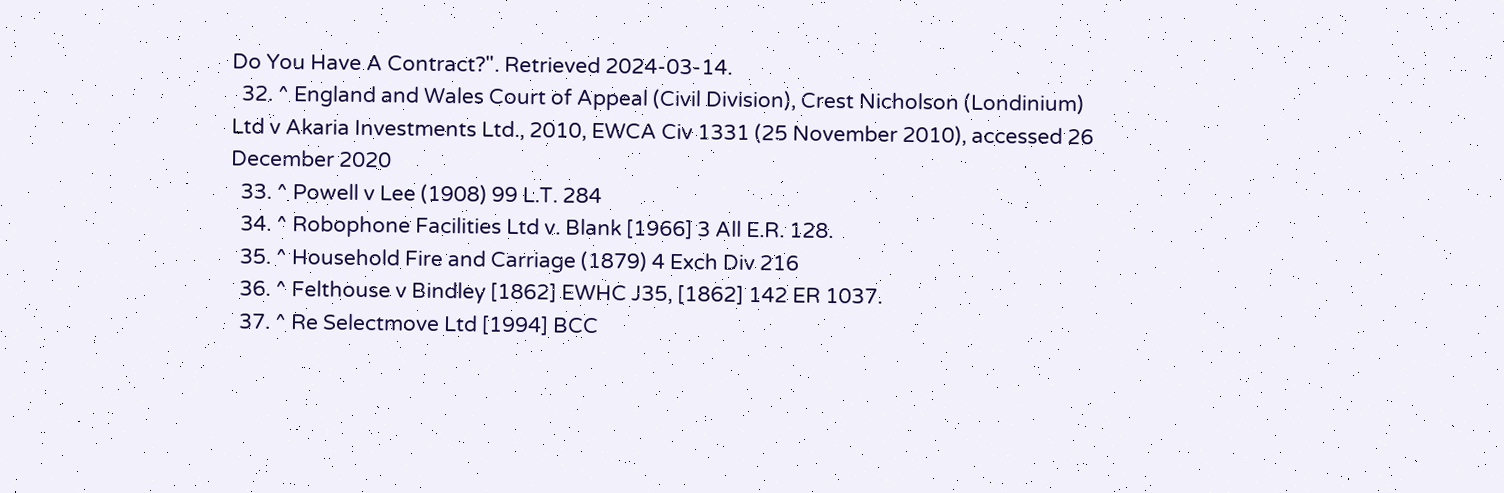Do You Have A Contract?". Retrieved 2024-03-14.
  32. ^ England and Wales Court of Appeal (Civil Division), Crest Nicholson (Londinium) Ltd v Akaria Investments Ltd., 2010, EWCA Civ 1331 (25 November 2010), accessed 26 December 2020
  33. ^ Powell v Lee (1908) 99 L.T. 284
  34. ^ Robophone Facilities Ltd v. Blank [1966] 3 All E.R. 128.
  35. ^ Household Fire and Carriage (1879) 4 Exch Div 216
  36. ^ Felthouse v Bindley [1862] EWHC J35, [1862] 142 ER 1037.
  37. ^ Re Selectmove Ltd [1994] BCC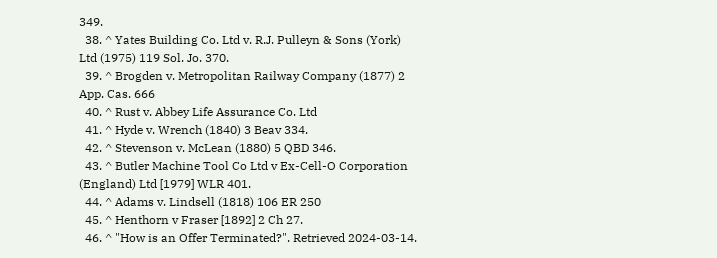349.
  38. ^ Yates Building Co. Ltd v. R.J. Pulleyn & Sons (York) Ltd (1975) 119 Sol. Jo. 370.
  39. ^ Brogden v. Metropolitan Railway Company (1877) 2 App. Cas. 666
  40. ^ Rust v. Abbey Life Assurance Co. Ltd
  41. ^ Hyde v. Wrench (1840) 3 Beav 334.
  42. ^ Stevenson v. McLean (1880) 5 QBD 346.
  43. ^ Butler Machine Tool Co Ltd v Ex-Cell-O Corporation (England) Ltd [1979] WLR 401.
  44. ^ Adams v. Lindsell (1818) 106 ER 250
  45. ^ Henthorn v Fraser [1892] 2 Ch 27.
  46. ^ "How is an Offer Terminated?". Retrieved 2024-03-14.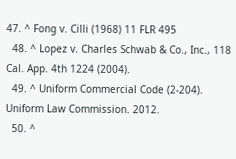47. ^ Fong v. Cilli (1968) 11 FLR 495
  48. ^ Lopez v. Charles Schwab & Co., Inc., 118 Cal. App. 4th 1224 (2004).
  49. ^ Uniform Commercial Code (2-204). Uniform Law Commission. 2012.
  50. ^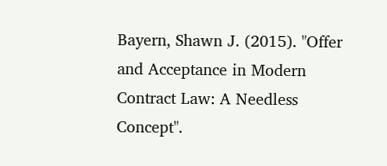Bayern, Shawn J. (2015). "Offer and Acceptance in Modern Contract Law: A Needless Concept".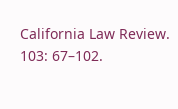California Law Review. 103: 67–102.